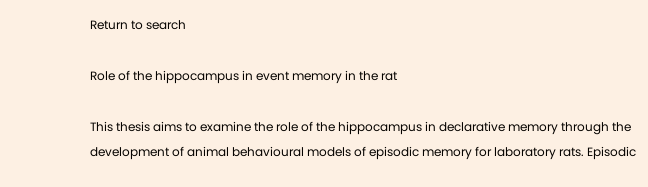Return to search

Role of the hippocampus in event memory in the rat

This thesis aims to examine the role of the hippocampus in declarative memory through the development of animal behavioural models of episodic memory for laboratory rats. Episodic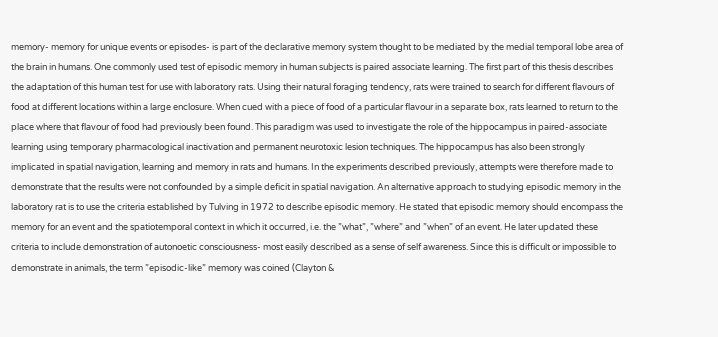memory- memory for unique events or episodes- is part of the declarative memory system thought to be mediated by the medial temporal lobe area of the brain in humans. One commonly used test of episodic memory in human subjects is paired associate learning. The first part of this thesis describes the adaptation of this human test for use with laboratory rats. Using their natural foraging tendency, rats were trained to search for different flavours of food at different locations within a large enclosure. When cued with a piece of food of a particular flavour in a separate box, rats learned to return to the place where that flavour of food had previously been found. This paradigm was used to investigate the role of the hippocampus in paired-associate learning using temporary pharmacological inactivation and permanent neurotoxic lesion techniques. The hippocampus has also been strongly implicated in spatial navigation, learning and memory in rats and humans. In the experiments described previously, attempts were therefore made to demonstrate that the results were not confounded by a simple deficit in spatial navigation. An alternative approach to studying episodic memory in the laboratory rat is to use the criteria established by Tulving in 1972 to describe episodic memory. He stated that episodic memory should encompass the memory for an event and the spatiotemporal context in which it occurred, i.e. the ”what”, ”where” and ”when” of an event. He later updated these criteria to include demonstration of autonoetic consciousness- most easily described as a sense of self awareness. Since this is difficult or impossible to demonstrate in animals, the term ”episodic-like” memory was coined (Clayton &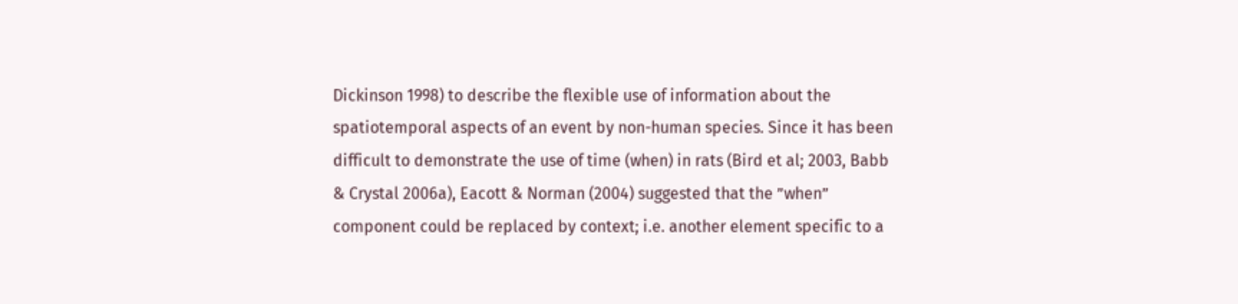Dickinson 1998) to describe the flexible use of information about the spatiotemporal aspects of an event by non-human species. Since it has been difficult to demonstrate the use of time (when) in rats (Bird et al; 2003, Babb & Crystal 2006a), Eacott & Norman (2004) suggested that the ”when” component could be replaced by context; i.e. another element specific to a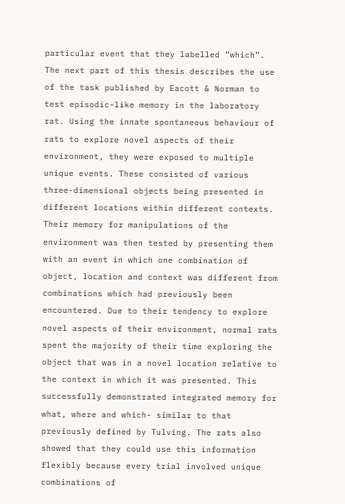particular event that they labelled ”which”. The next part of this thesis describes the use of the task published by Eacott & Norman to test episodic-like memory in the laboratory rat. Using the innate spontaneous behaviour of rats to explore novel aspects of their environment, they were exposed to multiple unique events. These consisted of various three-dimensional objects being presented in different locations within different contexts. Their memory for manipulations of the environment was then tested by presenting them with an event in which one combination of object, location and context was different from combinations which had previously been encountered. Due to their tendency to explore novel aspects of their environment, normal rats spent the majority of their time exploring the object that was in a novel location relative to the context in which it was presented. This successfully demonstrated integrated memory for what, where and which- similar to that previously defined by Tulving. The rats also showed that they could use this information flexibly because every trial involved unique combinations of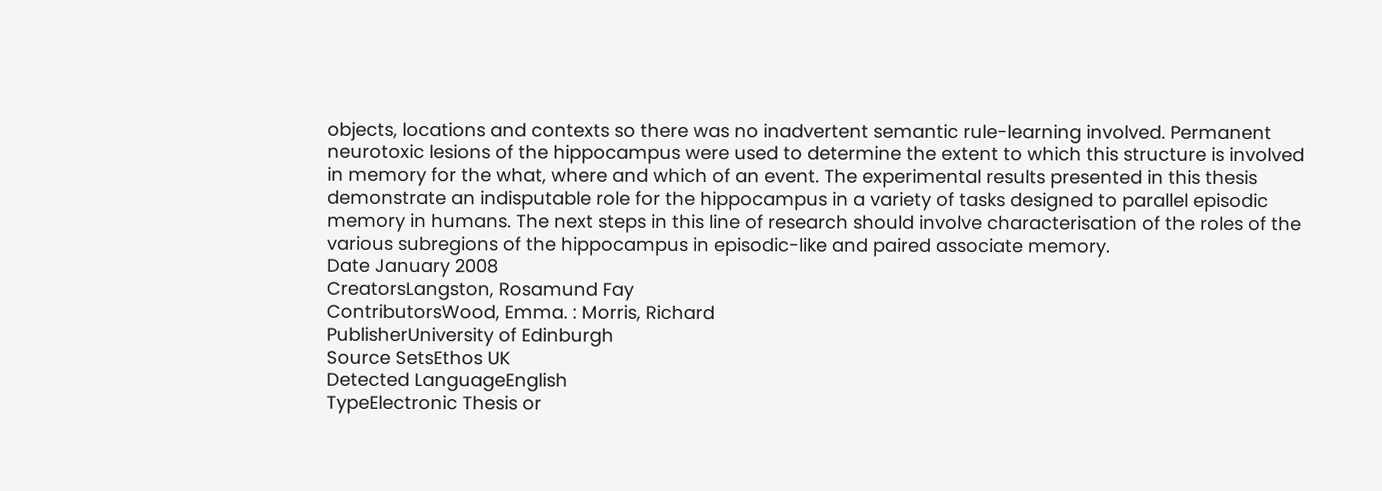objects, locations and contexts so there was no inadvertent semantic rule-learning involved. Permanent neurotoxic lesions of the hippocampus were used to determine the extent to which this structure is involved in memory for the what, where and which of an event. The experimental results presented in this thesis demonstrate an indisputable role for the hippocampus in a variety of tasks designed to parallel episodic memory in humans. The next steps in this line of research should involve characterisation of the roles of the various subregions of the hippocampus in episodic-like and paired associate memory.
Date January 2008
CreatorsLangston, Rosamund Fay
ContributorsWood, Emma. : Morris, Richard
PublisherUniversity of Edinburgh
Source SetsEthos UK
Detected LanguageEnglish
TypeElectronic Thesis or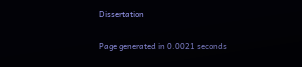Dissertation

Page generated in 0.0021 seconds